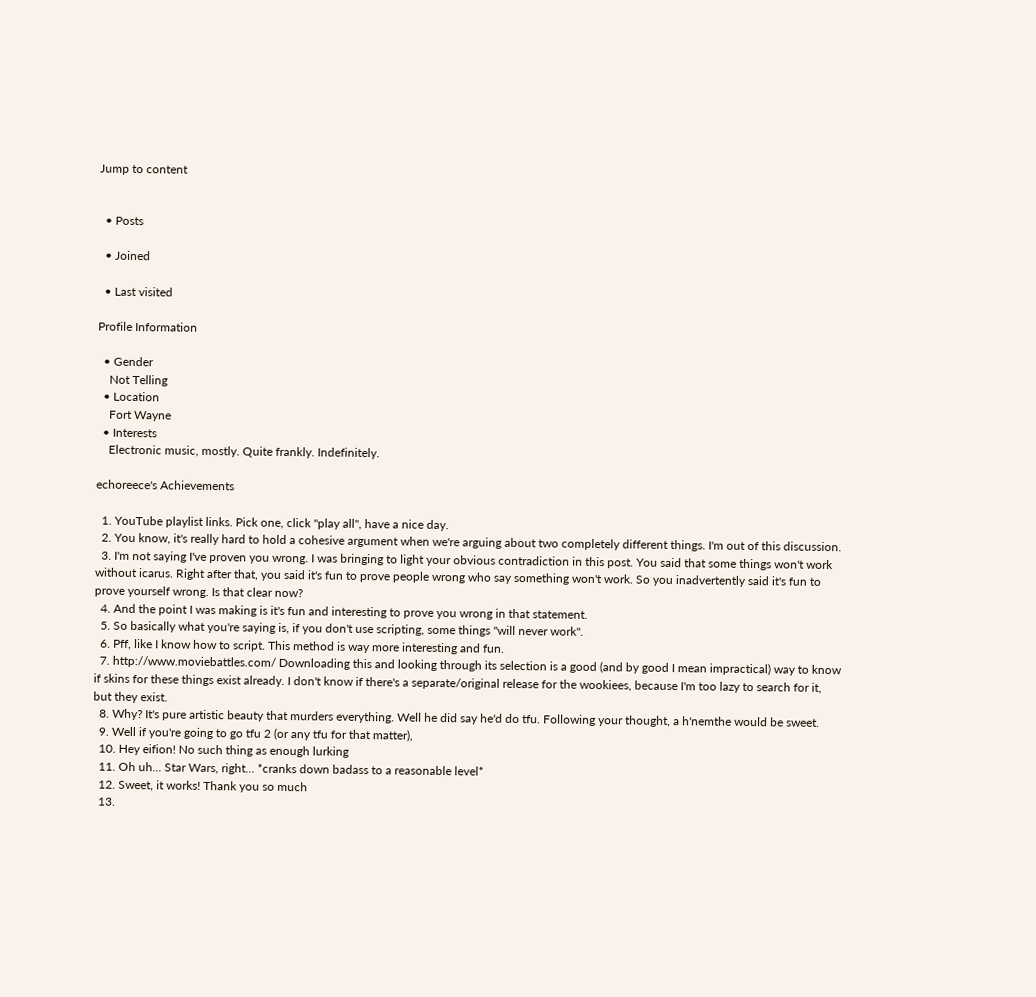Jump to content


  • Posts

  • Joined

  • Last visited

Profile Information

  • Gender
    Not Telling
  • Location
    Fort Wayne
  • Interests
    Electronic music, mostly. Quite frankly. Indefinitely.

echoreece's Achievements

  1. YouTube playlist links. Pick one, click "play all", have a nice day.
  2. You know, it's really hard to hold a cohesive argument when we're arguing about two completely different things. I'm out of this discussion.
  3. I'm not saying I've proven you wrong. I was bringing to light your obvious contradiction in this post. You said that some things won't work without icarus. Right after that, you said it's fun to prove people wrong who say something won't work. So you inadvertently said it's fun to prove yourself wrong. Is that clear now?
  4. And the point I was making is it's fun and interesting to prove you wrong in that statement.
  5. So basically what you're saying is, if you don't use scripting, some things "will never work".
  6. Pff, like I know how to script. This method is way more interesting and fun.
  7. http://www.moviebattles.com/ Downloading this and looking through its selection is a good (and by good I mean impractical) way to know if skins for these things exist already. I don't know if there's a separate/original release for the wookiees, because I'm too lazy to search for it, but they exist.
  8. Why? It's pure artistic beauty that murders everything. Well he did say he'd do tfu. Following your thought, a h'nemthe would be sweet.
  9. Well if you're going to go tfu 2 (or any tfu for that matter),
  10. Hey eifion! No such thing as enough lurking
  11. Oh uh... Star Wars, right... *cranks down badass to a reasonable level*
  12. Sweet, it works! Thank you so much
  13.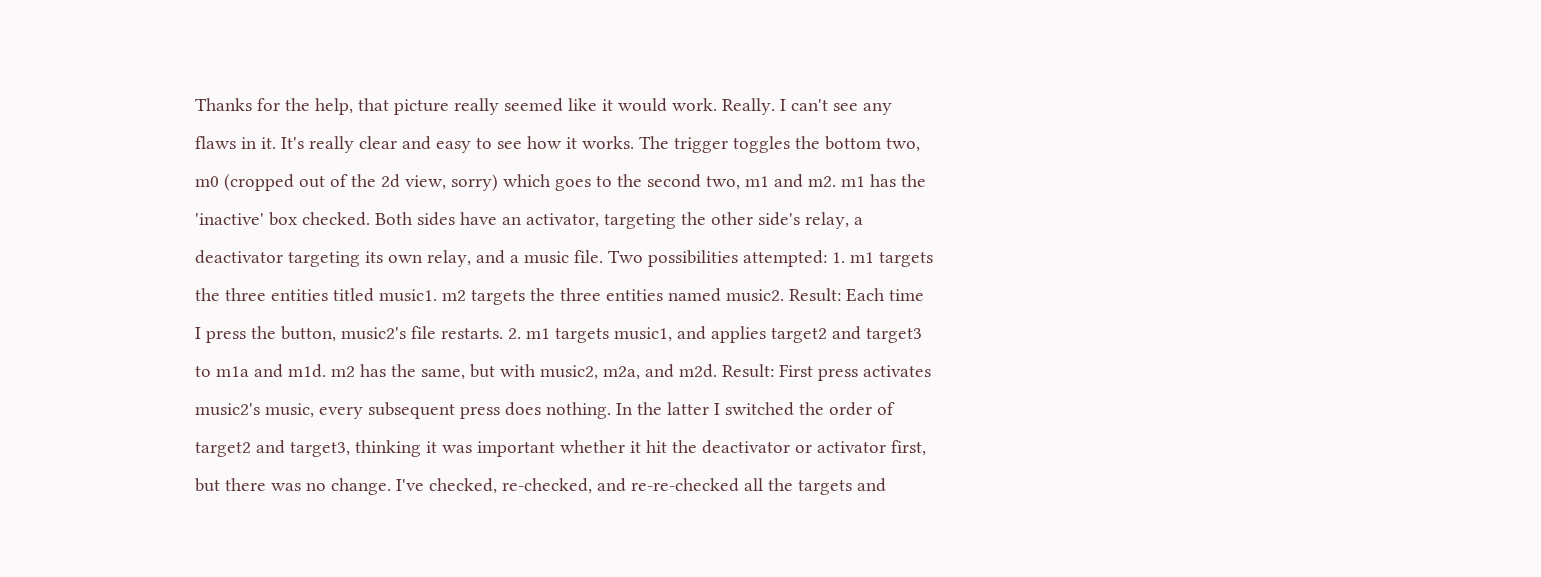Thanks for the help, that picture really seemed like it would work. Really. I can't see any flaws in it. It's really clear and easy to see how it works. The trigger toggles the bottom two, m0 (cropped out of the 2d view, sorry) which goes to the second two, m1 and m2. m1 has the 'inactive' box checked. Both sides have an activator, targeting the other side's relay, a deactivator targeting its own relay, and a music file. Two possibilities attempted: 1. m1 targets the three entities titled music1. m2 targets the three entities named music2. Result: Each time I press the button, music2's file restarts. 2. m1 targets music1, and applies target2 and target3 to m1a and m1d. m2 has the same, but with music2, m2a, and m2d. Result: First press activates music2's music, every subsequent press does nothing. In the latter I switched the order of target2 and target3, thinking it was important whether it hit the deactivator or activator first, but there was no change. I've checked, re-checked, and re-re-checked all the targets and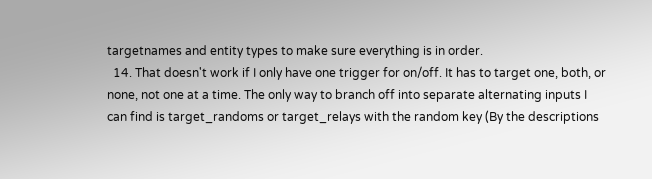targetnames and entity types to make sure everything is in order.
  14. That doesn't work if I only have one trigger for on/off. It has to target one, both, or none, not one at a time. The only way to branch off into separate alternating inputs I can find is target_randoms or target_relays with the random key (By the descriptions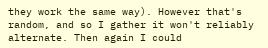they work the same way). However that's random, and so I gather it won't reliably alternate. Then again I could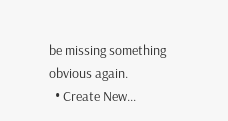be missing something obvious again.
  • Create New...